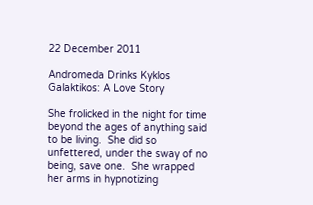22 December 2011

Andromeda Drinks Kyklos Galaktikos: A Love Story

She frolicked in the night for time beyond the ages of anything said to be living.  She did so unfettered, under the sway of no being, save one.  She wrapped her arms in hypnotizing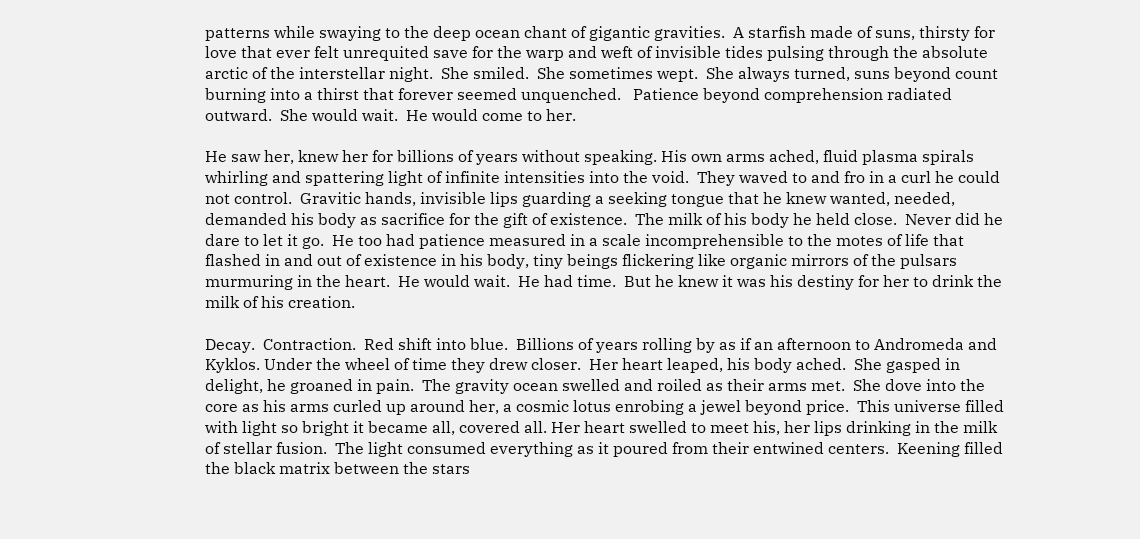patterns while swaying to the deep ocean chant of gigantic gravities.  A starfish made of suns, thirsty for love that ever felt unrequited save for the warp and weft of invisible tides pulsing through the absolute arctic of the interstellar night.  She smiled.  She sometimes wept.  She always turned, suns beyond count burning into a thirst that forever seemed unquenched.   Patience beyond comprehension radiated outward.  She would wait.  He would come to her.

He saw her, knew her for billions of years without speaking. His own arms ached, fluid plasma spirals whirling and spattering light of infinite intensities into the void.  They waved to and fro in a curl he could not control.  Gravitic hands, invisible lips guarding a seeking tongue that he knew wanted, needed, demanded his body as sacrifice for the gift of existence.  The milk of his body he held close.  Never did he dare to let it go.  He too had patience measured in a scale incomprehensible to the motes of life that flashed in and out of existence in his body, tiny beings flickering like organic mirrors of the pulsars murmuring in the heart.  He would wait.  He had time.  But he knew it was his destiny for her to drink the milk of his creation.

Decay.  Contraction.  Red shift into blue.  Billions of years rolling by as if an afternoon to Andromeda and Kyklos. Under the wheel of time they drew closer.  Her heart leaped, his body ached.  She gasped in delight, he groaned in pain.  The gravity ocean swelled and roiled as their arms met.  She dove into the core as his arms curled up around her, a cosmic lotus enrobing a jewel beyond price.  This universe filled with light so bright it became all, covered all. Her heart swelled to meet his, her lips drinking in the milk of stellar fusion.  The light consumed everything as it poured from their entwined centers.  Keening filled the black matrix between the stars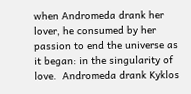when Andromeda drank her lover, he consumed by her passion to end the universe as it began: in the singularity of love.  Andromeda drank Kyklos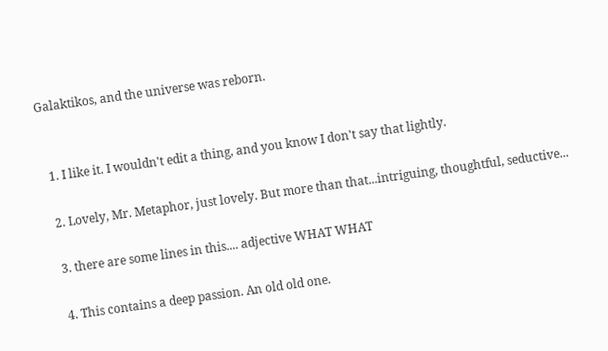Galaktikos, and the universe was reborn.


  1. I like it. I wouldn't edit a thing, and you know I don't say that lightly.

  2. Lovely, Mr. Metaphor, just lovely. But more than that...intriguing, thoughtful, seductive...

  3. there are some lines in this.... adjective WHAT WHAT

  4. This contains a deep passion. An old old one.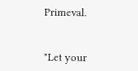Primeval.


"Let your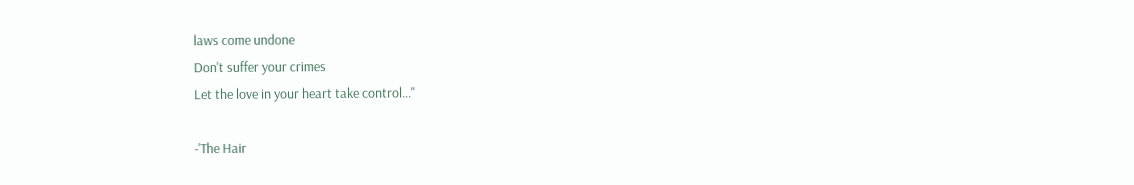laws come undone
Don't suffer your crimes
Let the love in your heart take control..."

-'The Hair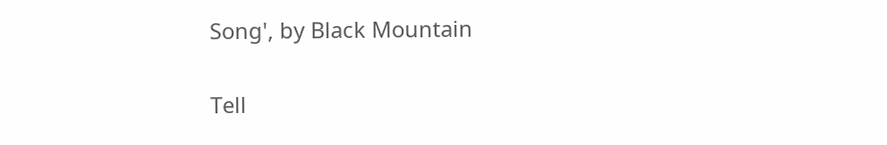Song', by Black Mountain

Tell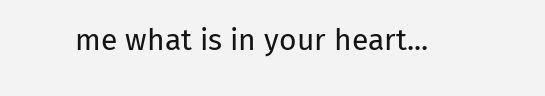me what is in your heart...